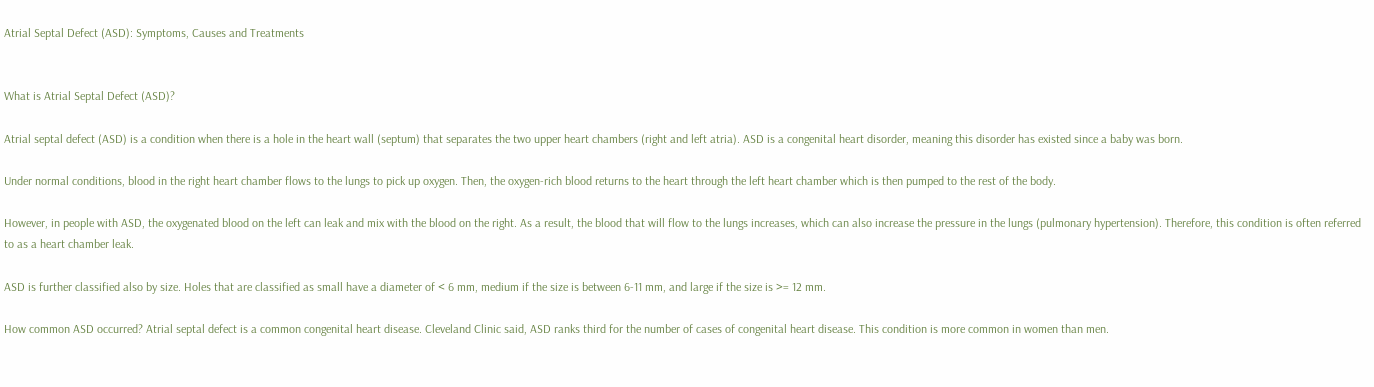Atrial Septal Defect (ASD): Symptoms, Causes and Treatments


What is Atrial Septal Defect (ASD)?

Atrial septal defect (ASD) is a condition when there is a hole in the heart wall (septum) that separates the two upper heart chambers (right and left atria). ASD is a congenital heart disorder, meaning this disorder has existed since a baby was born.

Under normal conditions, blood in the right heart chamber flows to the lungs to pick up oxygen. Then, the oxygen-rich blood returns to the heart through the left heart chamber which is then pumped to the rest of the body.

However, in people with ASD, the oxygenated blood on the left can leak and mix with the blood on the right. As a result, the blood that will flow to the lungs increases, which can also increase the pressure in the lungs (pulmonary hypertension). Therefore, this condition is often referred to as a heart chamber leak.

ASD is further classified also by size. Holes that are classified as small have a diameter of < 6 mm, medium if the size is between 6-11 mm, and large if the size is >= 12 mm.

How common ASD occurred? Atrial septal defect is a common congenital heart disease. Cleveland Clinic said, ASD ranks third for the number of cases of congenital heart disease. This condition is more common in women than men.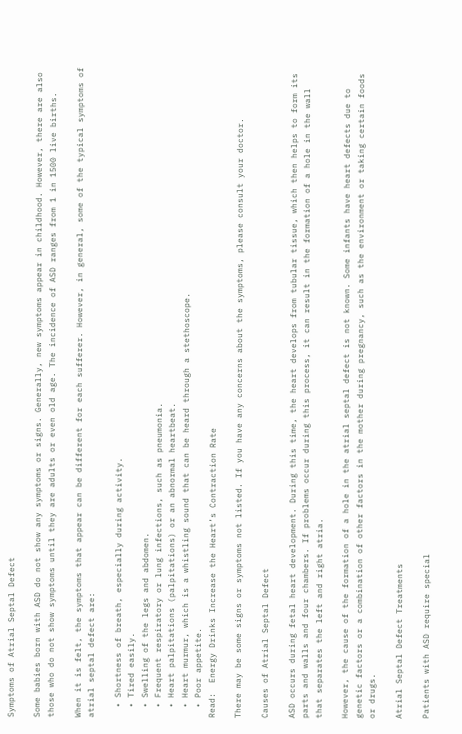Symptoms of Atrial Septal Defect

Some babies born with ASD do not show any symptoms or signs. Generally, new symptoms appear in childhood. However, there are also those who do not show symptoms until they are adults or even old age. The incidence of ASD ranges from 1 in 1500 live births.

When it is felt, the symptoms that appear can be different for each sufferer. However, in general, some of the typical symptoms of atrial septal defect are:

  • Shortness of breath, especially during activity.
  • Tired easily.
  • Swelling of the legs and abdomen.
  • Frequent respiratory or lung infections, such as pneumonia.
  • Heart palpitations (palpitations) or an abnormal heartbeat.
  • Heart murmur, which is a whistling sound that can be heard through a stethoscope.
  • Poor appetite.
Read:  Energy Drinks Increase the Heart’s Contraction Rate

There may be some signs or symptoms not listed. If you have any concerns about the symptoms, please consult your doctor.

Causes of Atrial Septal Defect

ASD occurs during fetal heart development. During this time, the heart develops from tubular tissue, which then helps to form its parts and walls and four chambers. If problems occur during this process, it can result in the formation of a hole in the wall that separates the left and right atria.

However, the cause of the formation of a hole in the atrial septal defect is not known. Some infants have heart defects due to genetic factors or a combination of other factors in the mother during pregnancy, such as the environment or taking certain foods or drugs.

Atrial Septal Defect Treatments

Patients with ASD require special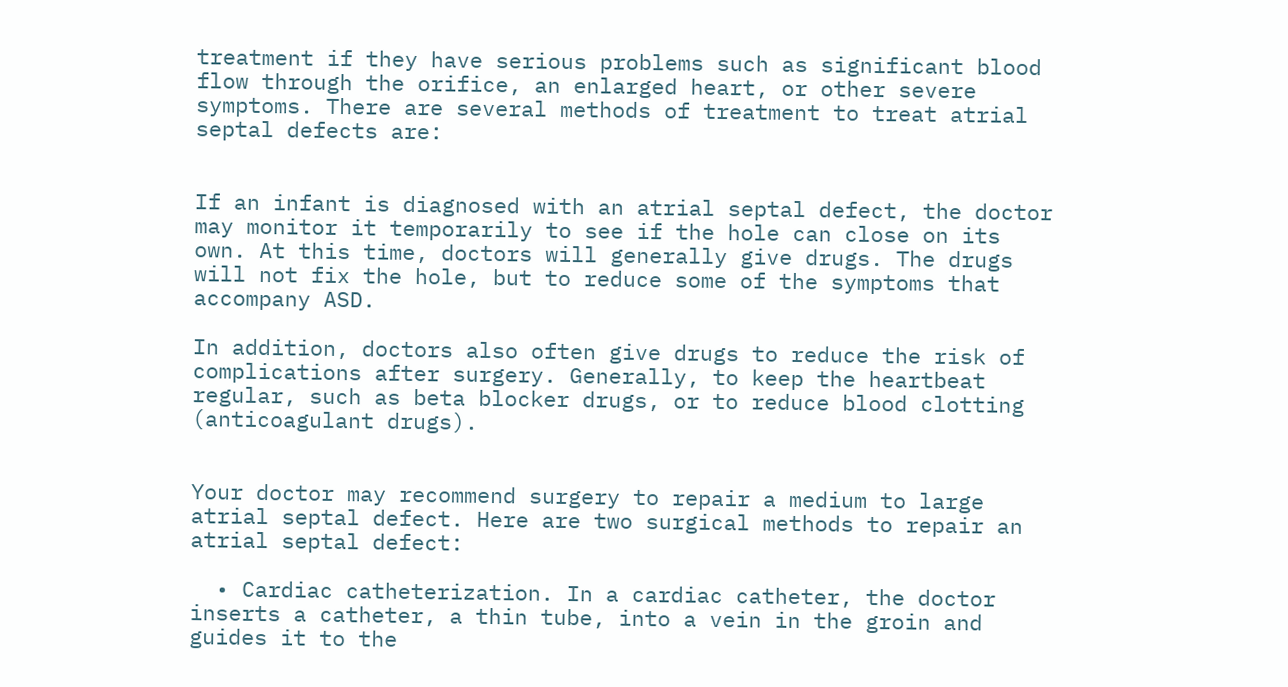treatment if they have serious problems such as significant blood flow through the orifice, an enlarged heart, or other severe symptoms. There are several methods of treatment to treat atrial septal defects are:


If an infant is diagnosed with an atrial septal defect, the doctor may monitor it temporarily to see if the hole can close on its own. At this time, doctors will generally give drugs. The drugs will not fix the hole, but to reduce some of the symptoms that accompany ASD.

In addition, doctors also often give drugs to reduce the risk of complications after surgery. Generally, to keep the heartbeat regular, such as beta blocker drugs, or to reduce blood clotting (anticoagulant drugs).


Your doctor may recommend surgery to repair a medium to large atrial septal defect. Here are two surgical methods to repair an atrial septal defect:

  • Cardiac catheterization. In a cardiac catheter, the doctor inserts a catheter, a thin tube, into a vein in the groin and guides it to the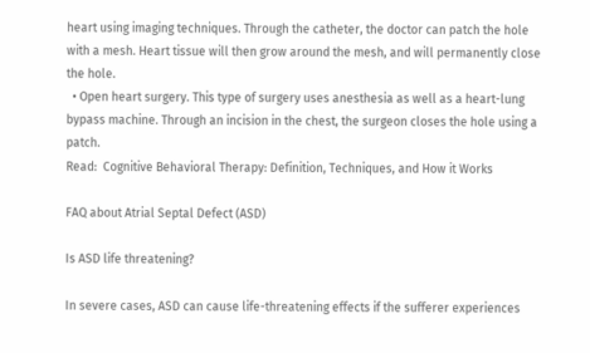heart using imaging techniques. Through the catheter, the doctor can patch the hole with a mesh. Heart tissue will then grow around the mesh, and will permanently close the hole.
  • Open heart surgery. This type of surgery uses anesthesia as well as a heart-lung bypass machine. Through an incision in the chest, the surgeon closes the hole using a patch.
Read:  Cognitive Behavioral Therapy: Definition, Techniques, and How it Works

FAQ about Atrial Septal Defect (ASD)

Is ASD life threatening?

In severe cases, ASD can cause life-threatening effects if the sufferer experiences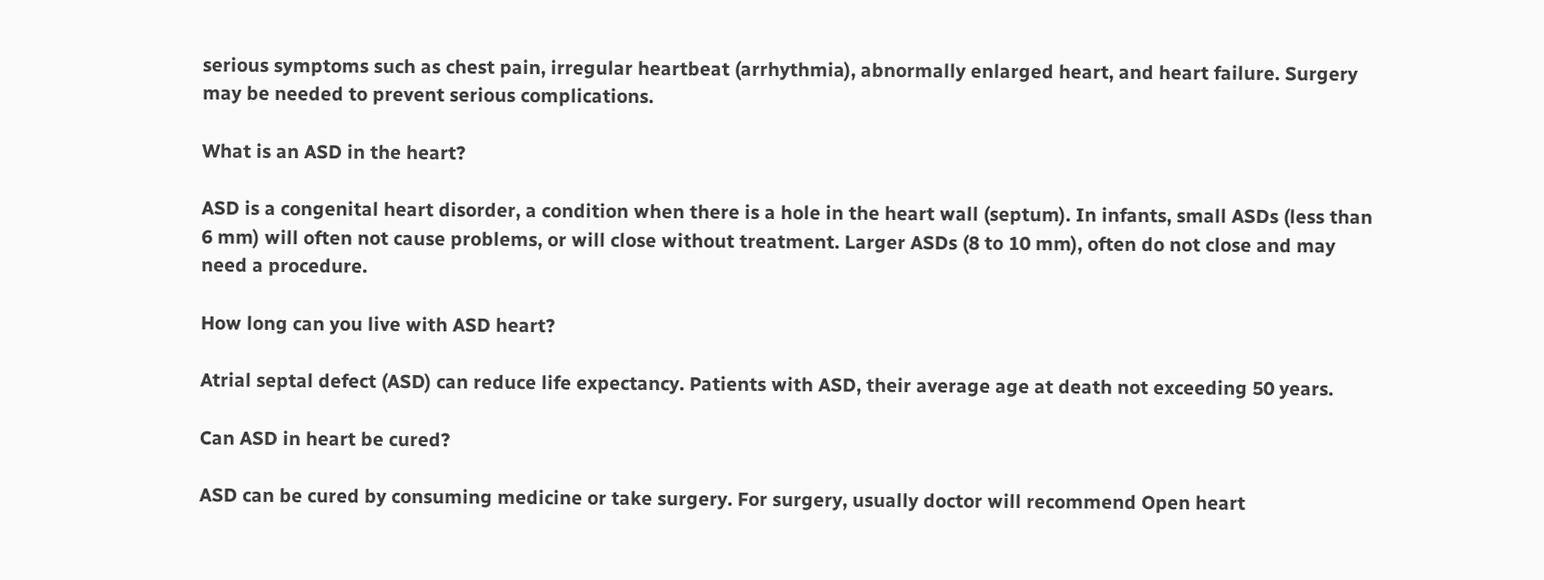serious symptoms such as chest pain, irregular heartbeat (arrhythmia), abnormally enlarged heart, and heart failure. Surgery may be needed to prevent serious complications.

What is an ASD in the heart?

ASD is a congenital heart disorder, a condition when there is a hole in the heart wall (septum). In infants, small ASDs (less than 6 mm) will often not cause problems, or will close without treatment. Larger ASDs (8 to 10 mm), often do not close and may need a procedure.

How long can you live with ASD heart?

Atrial septal defect (ASD) can reduce life expectancy. Patients with ASD, their average age at death not exceeding 50 years.

Can ASD in heart be cured?

ASD can be cured by consuming medicine or take surgery. For surgery, usually doctor will recommend Open heart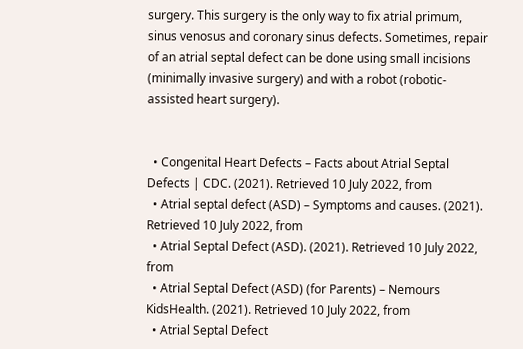surgery. This surgery is the only way to fix atrial primum, sinus venosus and coronary sinus defects. Sometimes, repair of an atrial septal defect can be done using small incisions (minimally invasive surgery) and with a robot (robotic-assisted heart surgery).


  • Congenital Heart Defects – Facts about Atrial Septal Defects | CDC. (2021). Retrieved 10 July 2022, from
  • Atrial septal defect (ASD) – Symptoms and causes. (2021). Retrieved 10 July 2022, from
  • Atrial Septal Defect (ASD). (2021). Retrieved 10 July 2022, from
  • Atrial Septal Defect (ASD) (for Parents) – Nemours KidsHealth. (2021). Retrieved 10 July 2022, from
  • Atrial Septal Defect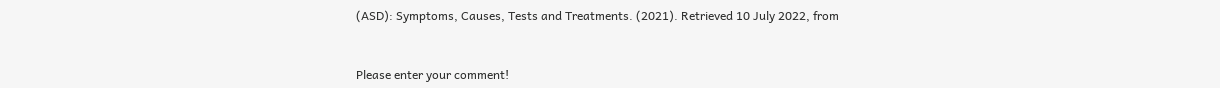(ASD): Symptoms, Causes, Tests and Treatments. (2021). Retrieved 10 July 2022, from


Please enter your comment!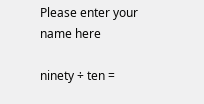Please enter your name here

ninety ÷ ten =